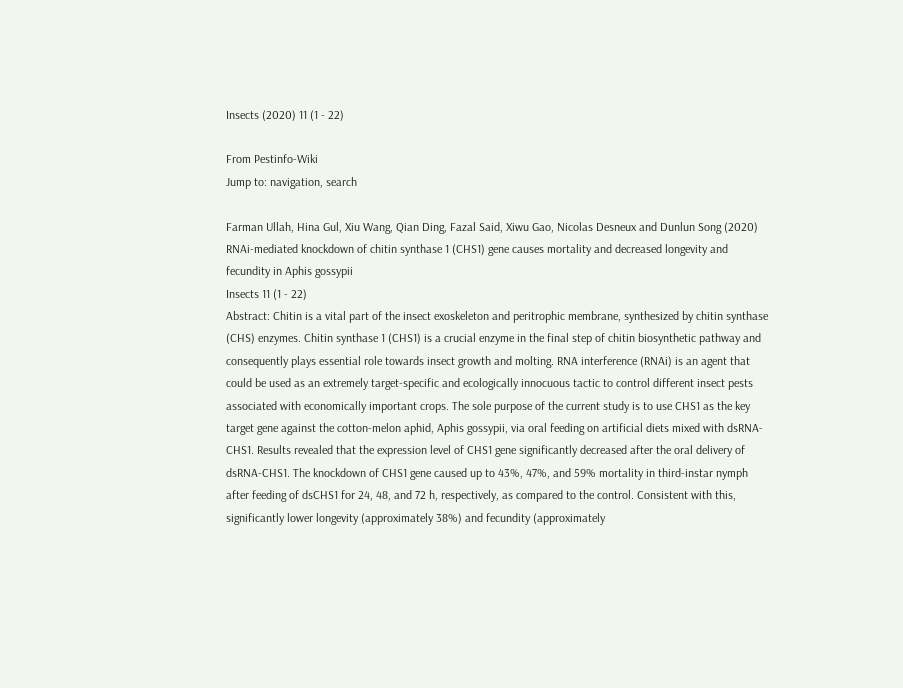Insects (2020) 11 (1 - 22)

From Pestinfo-Wiki
Jump to: navigation, search

Farman Ullah, Hina Gul, Xiu Wang, Qian Ding, Fazal Said, Xiwu Gao, Nicolas Desneux and Dunlun Song (2020)
RNAi-mediated knockdown of chitin synthase 1 (CHS1) gene causes mortality and decreased longevity and fecundity in Aphis gossypii
Insects 11 (1 - 22)
Abstract: Chitin is a vital part of the insect exoskeleton and peritrophic membrane, synthesized by chitin synthase (CHS) enzymes. Chitin synthase 1 (CHS1) is a crucial enzyme in the final step of chitin biosynthetic pathway and consequently plays essential role towards insect growth and molting. RNA interference (RNAi) is an agent that could be used as an extremely target-specific and ecologically innocuous tactic to control different insect pests associated with economically important crops. The sole purpose of the current study is to use CHS1 as the key target gene against the cotton-melon aphid, Aphis gossypii, via oral feeding on artificial diets mixed with dsRNA-CHS1. Results revealed that the expression level of CHS1 gene significantly decreased after the oral delivery of dsRNA-CHS1. The knockdown of CHS1 gene caused up to 43%, 47%, and 59% mortality in third-instar nymph after feeding of dsCHS1 for 24, 48, and 72 h, respectively, as compared to the control. Consistent with this, significantly lower longevity (approximately 38%) and fecundity (approximately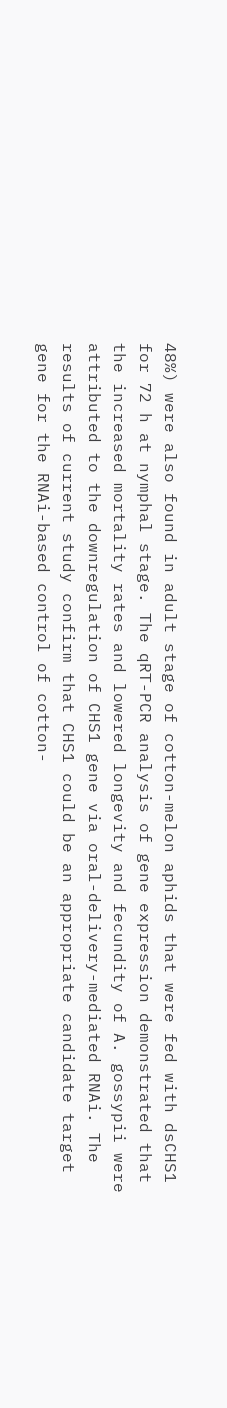48%) were also found in adult stage of cotton-melon aphids that were fed with dsCHS1 for 72 h at nymphal stage. The qRT-PCR analysis of gene expression demonstrated that the increased mortality rates and lowered longevity and fecundity of A. gossypii were attributed to the downregulation of CHS1 gene via oral-delivery-mediated RNAi. The results of current study confirm that CHS1 could be an appropriate candidate target gene for the RNAi-based control of cotton-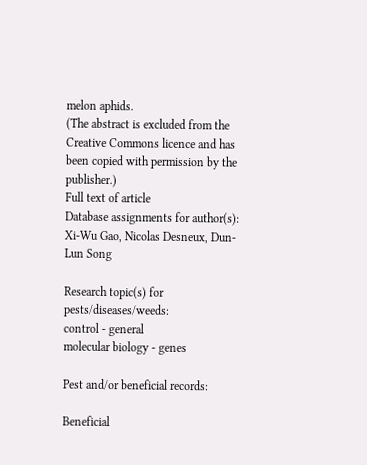melon aphids.
(The abstract is excluded from the Creative Commons licence and has been copied with permission by the publisher.)
Full text of article
Database assignments for author(s): Xi-Wu Gao, Nicolas Desneux, Dun-Lun Song

Research topic(s) for pests/diseases/weeds:
control - general
molecular biology - genes

Pest and/or beneficial records:

Beneficial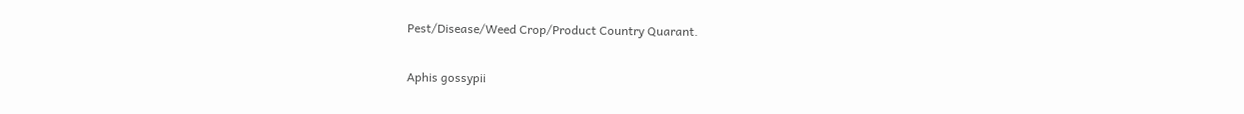Pest/Disease/Weed Crop/Product Country Quarant.

Aphis gossypii